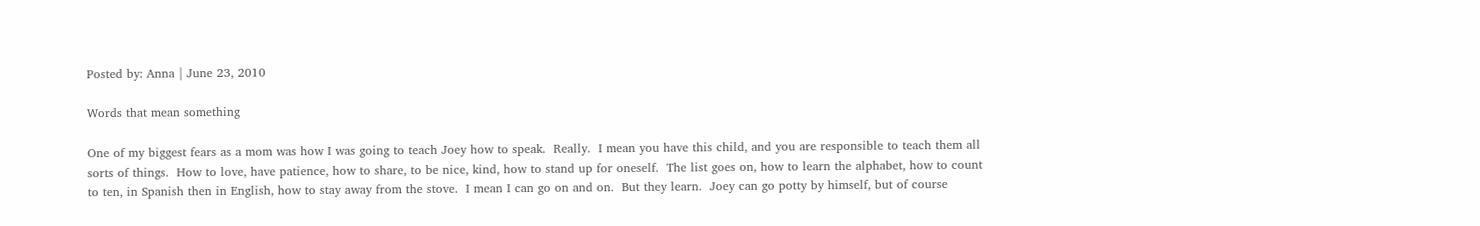Posted by: Anna | June 23, 2010

Words that mean something

One of my biggest fears as a mom was how I was going to teach Joey how to speak.  Really.  I mean you have this child, and you are responsible to teach them all sorts of things.  How to love, have patience, how to share, to be nice, kind, how to stand up for oneself.  The list goes on, how to learn the alphabet, how to count to ten, in Spanish then in English, how to stay away from the stove.  I mean I can go on and on.  But they learn.  Joey can go potty by himself, but of course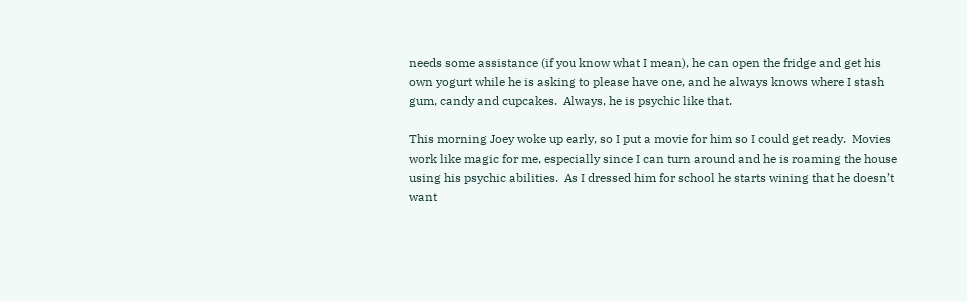needs some assistance (if you know what I mean), he can open the fridge and get his own yogurt while he is asking to please have one, and he always knows where I stash gum, candy and cupcakes.  Always, he is psychic like that.

This morning Joey woke up early, so I put a movie for him so I could get ready.  Movies work like magic for me, especially since I can turn around and he is roaming the house using his psychic abilities.  As I dressed him for school he starts wining that he doesn’t want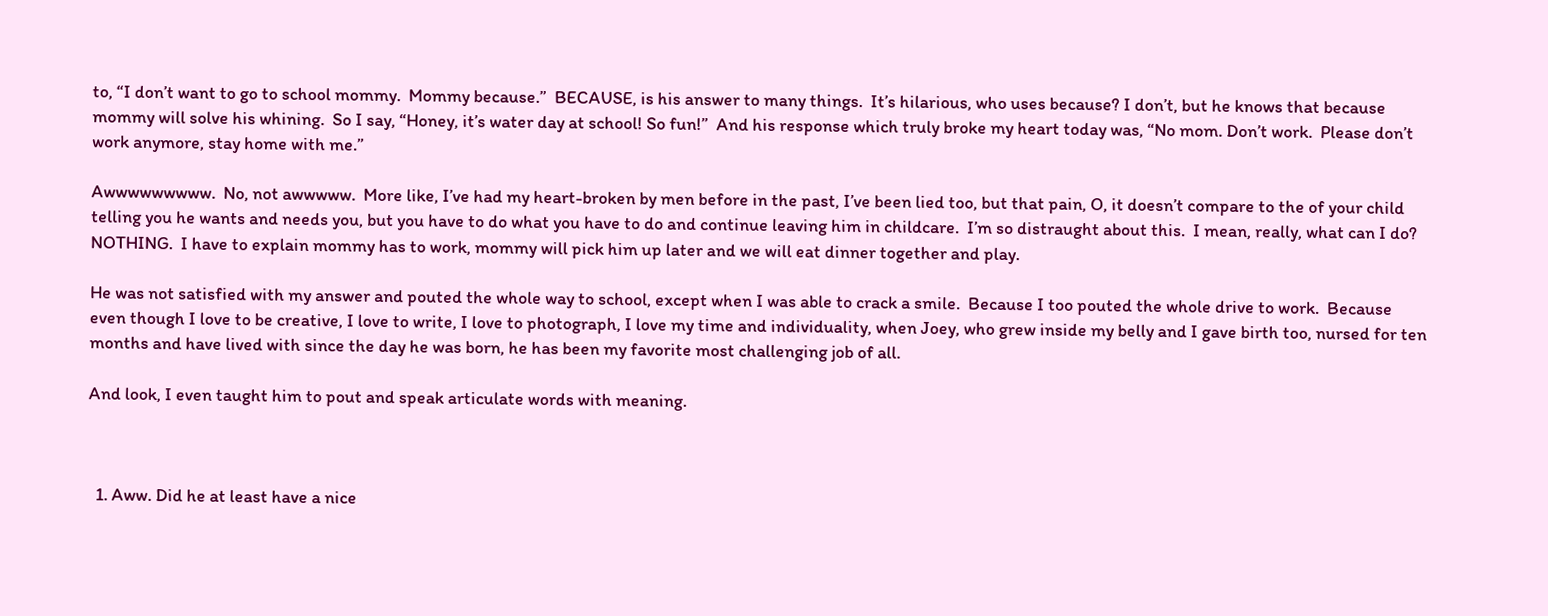to, “I don’t want to go to school mommy.  Mommy because.”  BECAUSE, is his answer to many things.  It’s hilarious, who uses because? I don’t, but he knows that because mommy will solve his whining.  So I say, “Honey, it’s water day at school! So fun!”  And his response which truly broke my heart today was, “No mom. Don’t work.  Please don’t work anymore, stay home with me.”

Awwwwwwwww.  No, not awwwww.  More like, I’ve had my heart-broken by men before in the past, I’ve been lied too, but that pain, O, it doesn’t compare to the of your child telling you he wants and needs you, but you have to do what you have to do and continue leaving him in childcare.  I’m so distraught about this.  I mean, really, what can I do?  NOTHING.  I have to explain mommy has to work, mommy will pick him up later and we will eat dinner together and play.

He was not satisfied with my answer and pouted the whole way to school, except when I was able to crack a smile.  Because I too pouted the whole drive to work.  Because even though I love to be creative, I love to write, I love to photograph, I love my time and individuality, when Joey, who grew inside my belly and I gave birth too, nursed for ten months and have lived with since the day he was born, he has been my favorite most challenging job of all.

And look, I even taught him to pout and speak articulate words with meaning.



  1. Aww. Did he at least have a nice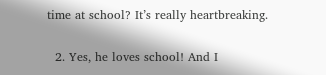time at school? It’s really heartbreaking.

  2. Yes, he loves school! And I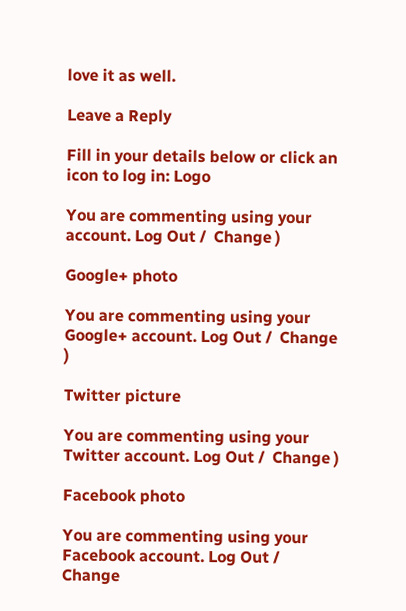love it as well.

Leave a Reply

Fill in your details below or click an icon to log in: Logo

You are commenting using your account. Log Out /  Change )

Google+ photo

You are commenting using your Google+ account. Log Out /  Change )

Twitter picture

You are commenting using your Twitter account. Log Out /  Change )

Facebook photo

You are commenting using your Facebook account. Log Out /  Change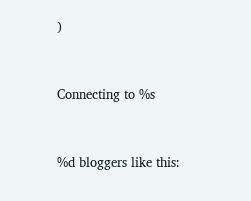)


Connecting to %s


%d bloggers like this: